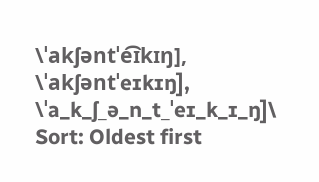\ˈakʃəntˈe͡ɪkɪŋ], \ˈakʃəntˈeɪkɪŋ], \ˈa_k_ʃ_ə_n_t_ˈeɪ_k_ɪ_ŋ]\
Sort: Oldest first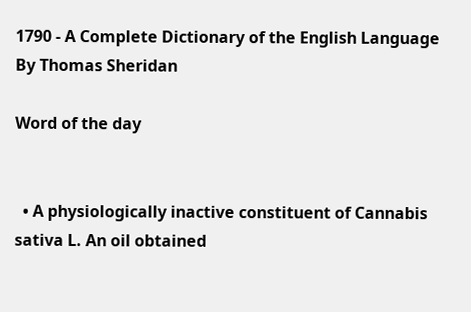1790 - A Complete Dictionary of the English Language
By Thomas Sheridan

Word of the day


  • A physiologically inactive constituent of Cannabis sativa L. An oil obtained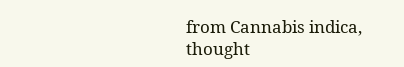from Cannabis indica, thought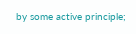by some active principle;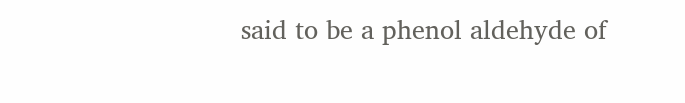said to be a phenol aldehyde of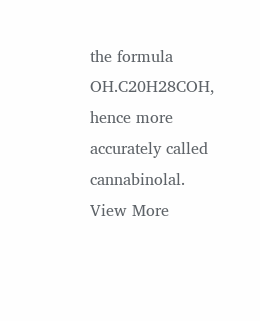the formula OH.C20H28COH, hence more accurately called cannabinolal.
View More